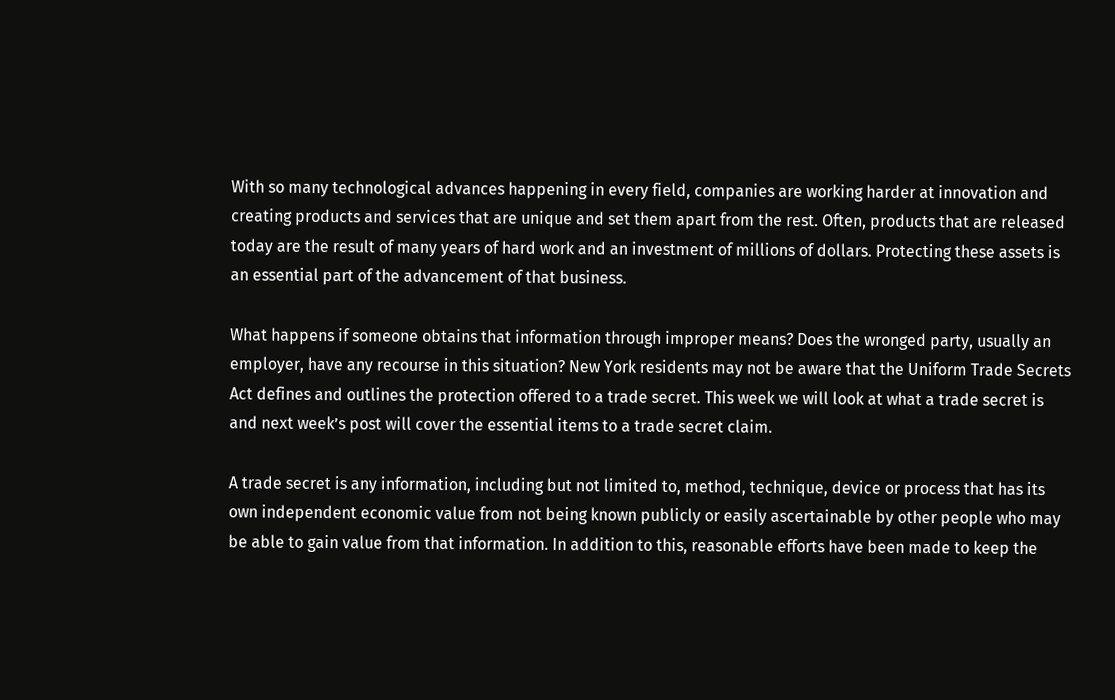With so many technological advances happening in every field, companies are working harder at innovation and creating products and services that are unique and set them apart from the rest. Often, products that are released today are the result of many years of hard work and an investment of millions of dollars. Protecting these assets is an essential part of the advancement of that business.

What happens if someone obtains that information through improper means? Does the wronged party, usually an employer, have any recourse in this situation? New York residents may not be aware that the Uniform Trade Secrets Act defines and outlines the protection offered to a trade secret. This week we will look at what a trade secret is and next week’s post will cover the essential items to a trade secret claim.

A trade secret is any information, including but not limited to, method, technique, device or process that has its own independent economic value from not being known publicly or easily ascertainable by other people who may be able to gain value from that information. In addition to this, reasonable efforts have been made to keep the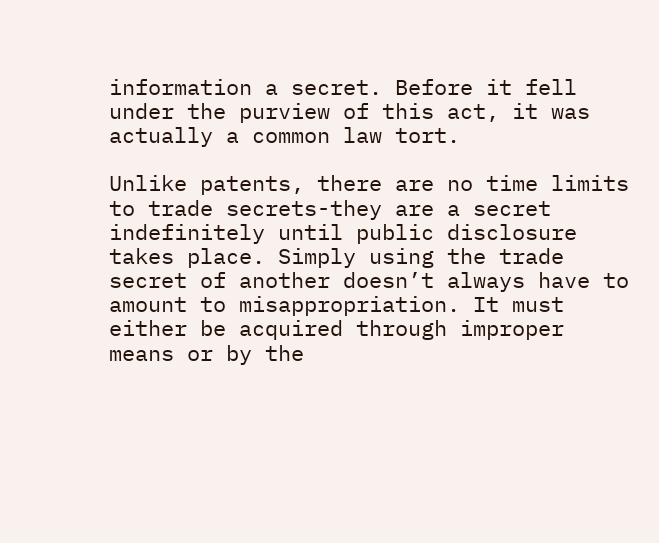information a secret. Before it fell under the purview of this act, it was actually a common law tort.

Unlike patents, there are no time limits to trade secrets-they are a secret indefinitely until public disclosure takes place. Simply using the trade secret of another doesn’t always have to amount to misappropriation. It must either be acquired through improper means or by the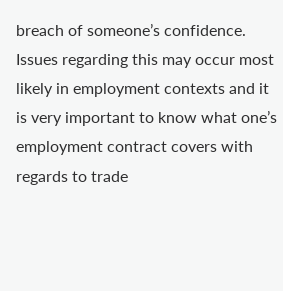breach of someone’s confidence. Issues regarding this may occur most likely in employment contexts and it is very important to know what one’s employment contract covers with regards to trade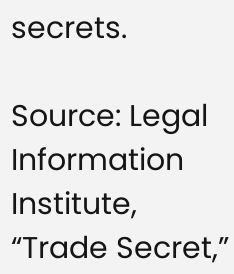secrets.

Source: Legal Information Institute, “Trade Secret,”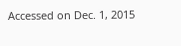Accessed on Dec. 1, 2015